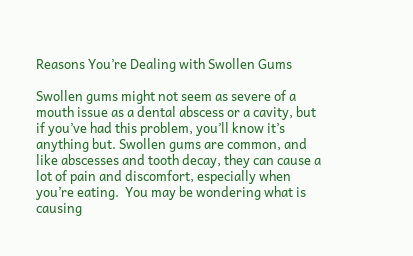Reasons You’re Dealing with Swollen Gums

Swollen gums might not seem as severe of a mouth issue as a dental abscess or a cavity, but if you’ve had this problem, you’ll know it’s anything but. Swollen gums are common, and like abscesses and tooth decay, they can cause a lot of pain and discomfort, especially when you’re eating.  You may be wondering what is causing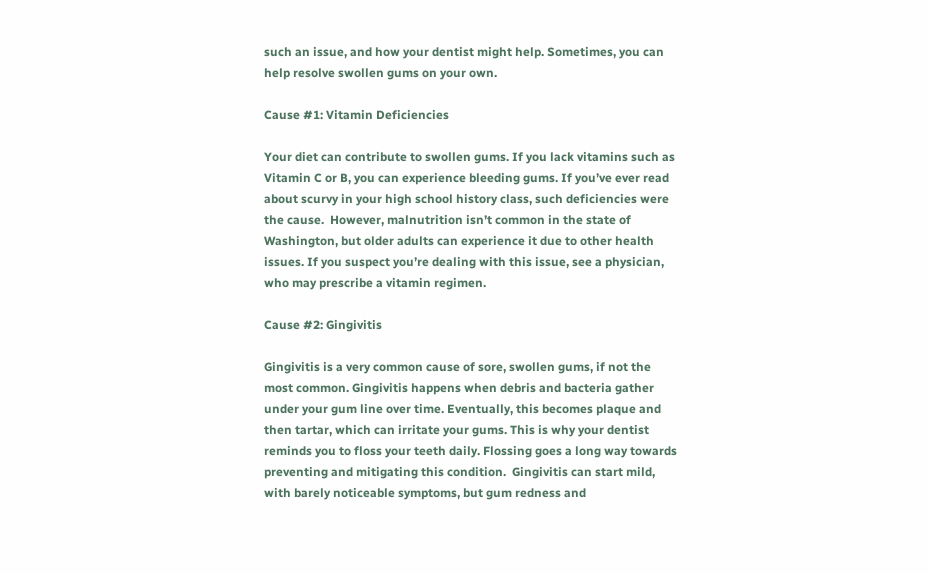such an issue, and how your dentist might help. Sometimes, you can help resolve swollen gums on your own.

Cause #1: Vitamin Deficiencies

Your diet can contribute to swollen gums. If you lack vitamins such as Vitamin C or B, you can experience bleeding gums. If you’ve ever read about scurvy in your high school history class, such deficiencies were the cause.  However, malnutrition isn’t common in the state of Washington, but older adults can experience it due to other health issues. If you suspect you’re dealing with this issue, see a physician, who may prescribe a vitamin regimen.

Cause #2: Gingivitis

Gingivitis is a very common cause of sore, swollen gums, if not the most common. Gingivitis happens when debris and bacteria gather under your gum line over time. Eventually, this becomes plaque and then tartar, which can irritate your gums. This is why your dentist reminds you to floss your teeth daily. Flossing goes a long way towards preventing and mitigating this condition.  Gingivitis can start mild, with barely noticeable symptoms, but gum redness and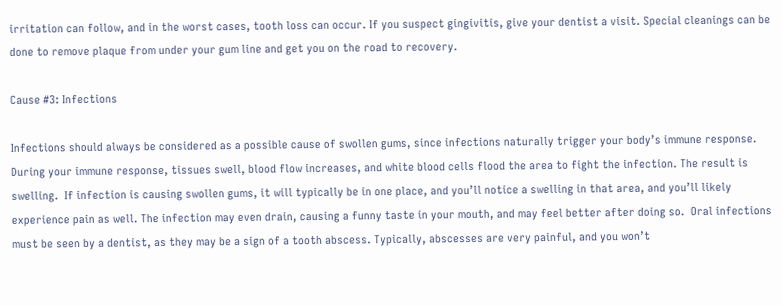irritation can follow, and in the worst cases, tooth loss can occur. If you suspect gingivitis, give your dentist a visit. Special cleanings can be done to remove plaque from under your gum line and get you on the road to recovery.

Cause #3: Infections

Infections should always be considered as a possible cause of swollen gums, since infections naturally trigger your body’s immune response. During your immune response, tissues swell, blood flow increases, and white blood cells flood the area to fight the infection. The result is swelling.  If infection is causing swollen gums, it will typically be in one place, and you’ll notice a swelling in that area, and you’ll likely experience pain as well. The infection may even drain, causing a funny taste in your mouth, and may feel better after doing so.  Oral infections must be seen by a dentist, as they may be a sign of a tooth abscess. Typically, abscesses are very painful, and you won’t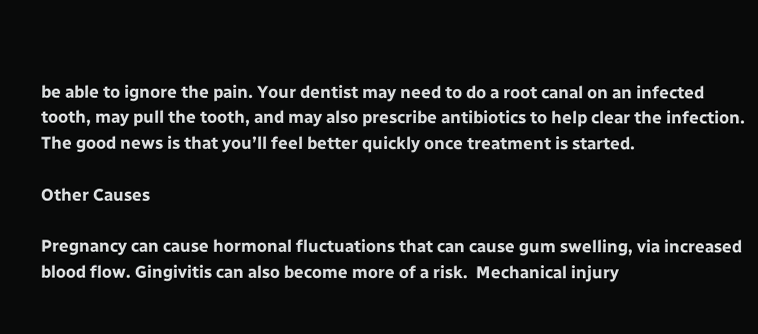be able to ignore the pain. Your dentist may need to do a root canal on an infected tooth, may pull the tooth, and may also prescribe antibiotics to help clear the infection. The good news is that you’ll feel better quickly once treatment is started.

Other Causes

Pregnancy can cause hormonal fluctuations that can cause gum swelling, via increased blood flow. Gingivitis can also become more of a risk.  Mechanical injury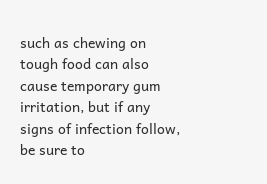such as chewing on tough food can also cause temporary gum irritation, but if any signs of infection follow, be sure to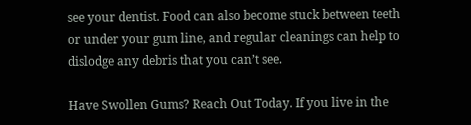see your dentist. Food can also become stuck between teeth or under your gum line, and regular cleanings can help to dislodge any debris that you can’t see.

Have Swollen Gums? Reach Out Today. If you live in the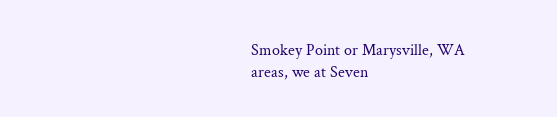Smokey Point or Marysville, WA areas, we at Seven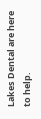Lakes Dental are here to help.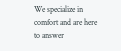We specialize in comfort and are here to answer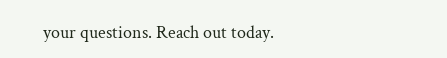your questions. Reach out today.